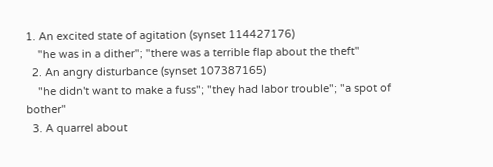1. An excited state of agitation (synset 114427176)
    "he was in a dither"; "there was a terrible flap about the theft"
  2. An angry disturbance (synset 107387165)
    "he didn't want to make a fuss"; "they had labor trouble"; "a spot of bother"
  3. A quarrel about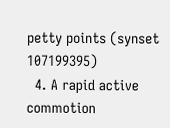petty points (synset 107199395)
  4. A rapid active commotion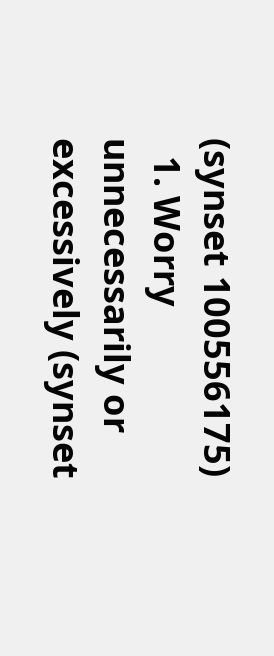(synset 100556175)
  1. Worry unnecessarily or excessively (synset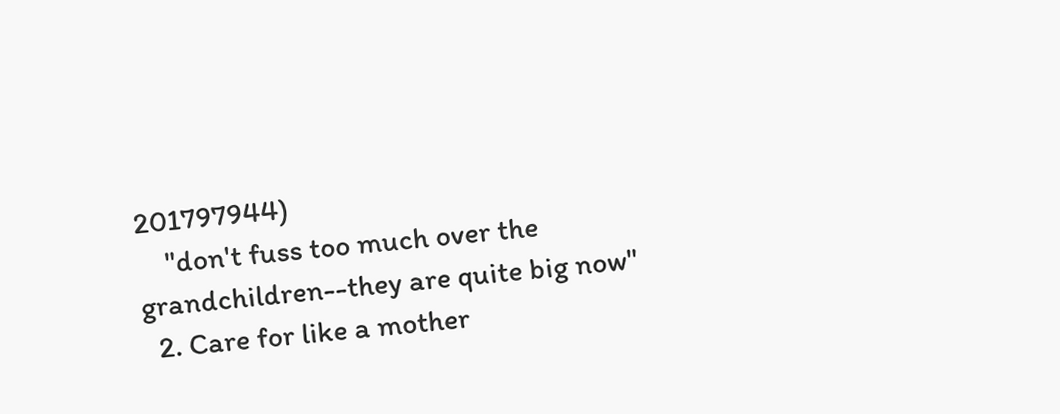201797944)
    "don't fuss too much over the grandchildren--they are quite big now"
  2. Care for like a mother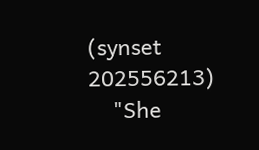(synset 202556213)
    "She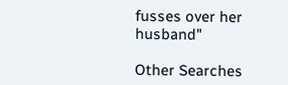fusses over her husband"

Other Searches